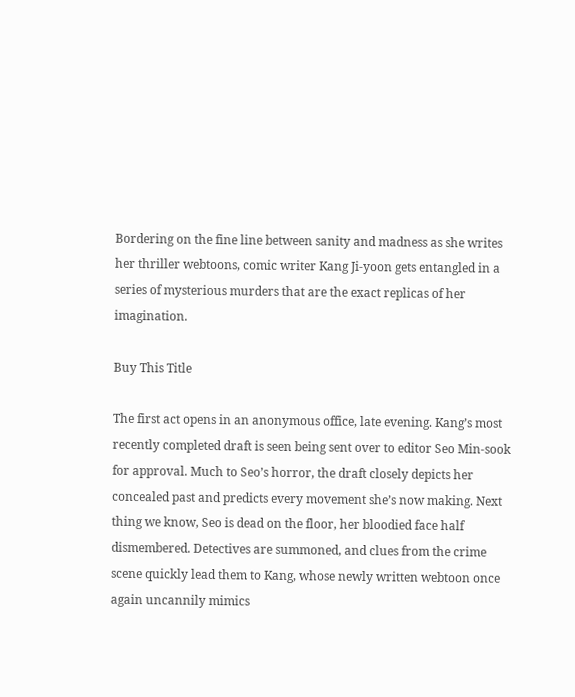Bordering on the fine line between sanity and madness as she writes her thriller webtoons, comic writer Kang Ji-yoon gets entangled in a series of mysterious murders that are the exact replicas of her imagination.

Buy This Title

The first act opens in an anonymous office, late evening. Kang’s most recently completed draft is seen being sent over to editor Seo Min-sook for approval. Much to Seo’s horror, the draft closely depicts her concealed past and predicts every movement she’s now making. Next thing we know, Seo is dead on the floor, her bloodied face half dismembered. Detectives are summoned, and clues from the crime scene quickly lead them to Kang, whose newly written webtoon once again uncannily mimics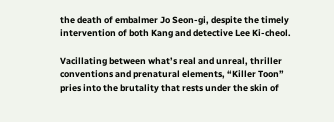the death of embalmer Jo Seon-gi, despite the timely intervention of both Kang and detective Lee Ki-cheol.

Vacillating between what’s real and unreal, thriller conventions and prenatural elements, “Killer Toon” pries into the brutality that rests under the skin of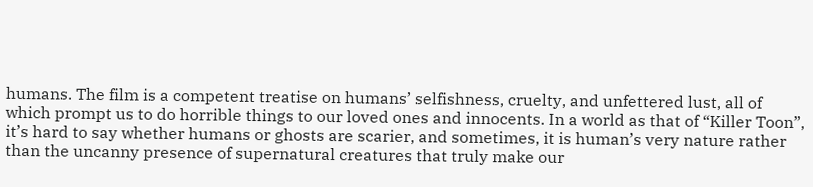humans. The film is a competent treatise on humans’ selfishness, cruelty, and unfettered lust, all of which prompt us to do horrible things to our loved ones and innocents. In a world as that of “Killer Toon”, it’s hard to say whether humans or ghosts are scarier, and sometimes, it is human’s very nature rather than the uncanny presence of supernatural creatures that truly make our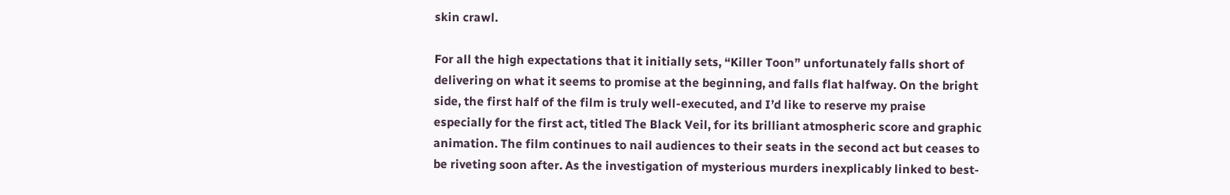skin crawl.

For all the high expectations that it initially sets, “Killer Toon” unfortunately falls short of delivering on what it seems to promise at the beginning, and falls flat halfway. On the bright side, the first half of the film is truly well-executed, and I’d like to reserve my praise especially for the first act, titled The Black Veil, for its brilliant atmospheric score and graphic animation. The film continues to nail audiences to their seats in the second act but ceases to be riveting soon after. As the investigation of mysterious murders inexplicably linked to best-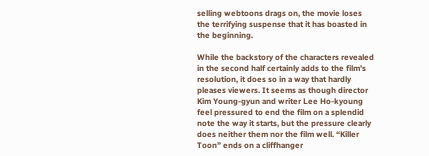selling webtoons drags on, the movie loses the terrifying suspense that it has boasted in the beginning.

While the backstory of the characters revealed in the second half certainly adds to the film’s resolution, it does so in a way that hardly pleases viewers. It seems as though director Kim Young-gyun and writer Lee Ho-kyoung feel pressured to end the film on a splendid note the way it starts, but the pressure clearly does neither them nor the film well. “Killer Toon” ends on a cliffhanger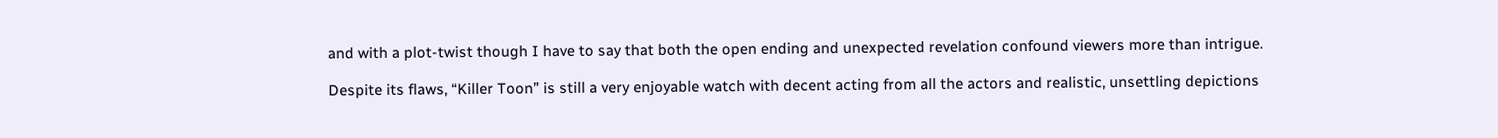and with a plot-twist though I have to say that both the open ending and unexpected revelation confound viewers more than intrigue.

Despite its flaws, “Killer Toon” is still a very enjoyable watch with decent acting from all the actors and realistic, unsettling depictions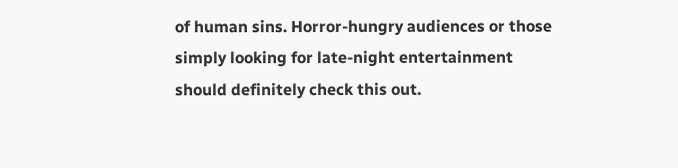of human sins. Horror-hungry audiences or those simply looking for late-night entertainment should definitely check this out.